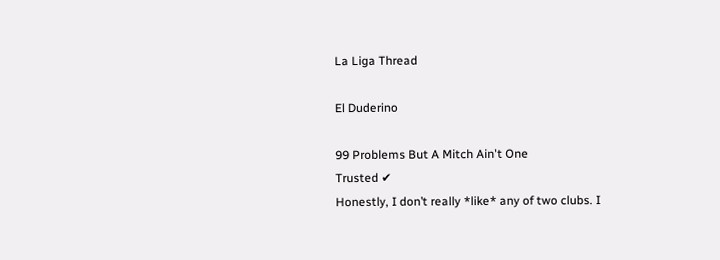La Liga Thread

El Duderino

99 Problems But A Mitch Ain't One
Trusted ✔
Honestly, I don’t really *like* any of two clubs. I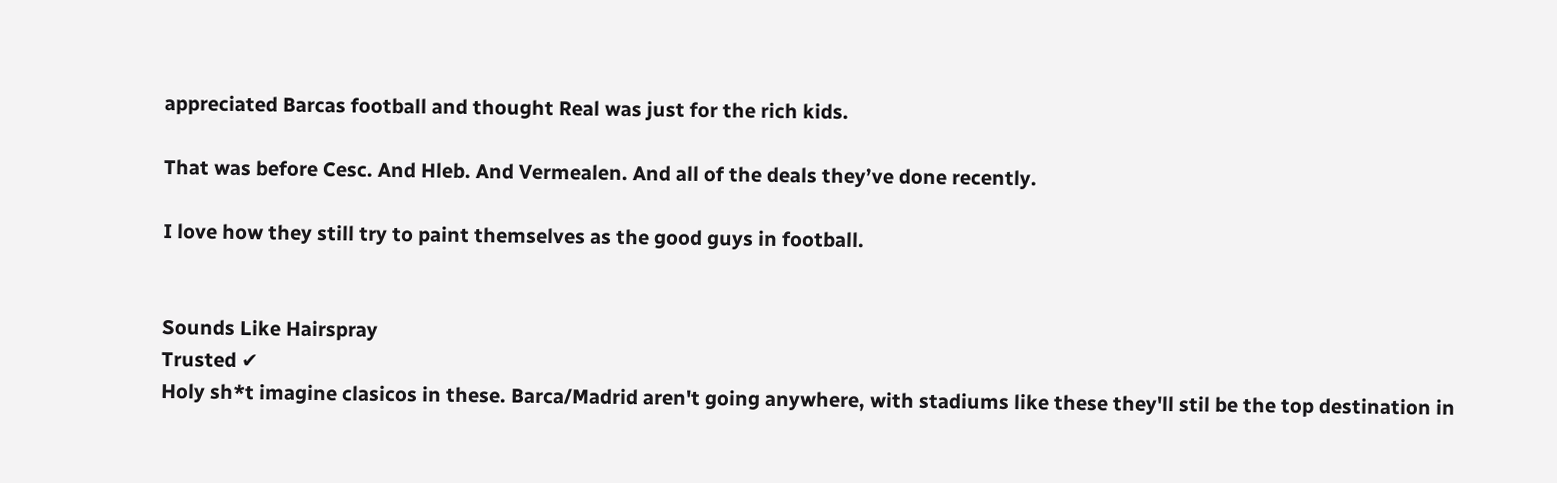appreciated Barcas football and thought Real was just for the rich kids.

That was before Cesc. And Hleb. And Vermealen. And all of the deals they’ve done recently.

I love how they still try to paint themselves as the good guys in football.


Sounds Like Hairspray
Trusted ✔
Holy sh*t imagine clasicos in these. Barca/Madrid aren't going anywhere, with stadiums like these they'll stil be the top destination in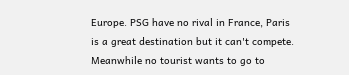Europe. PSG have no rival in France, Paris is a great destination but it can't compete. Meanwhile no tourist wants to go to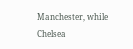Manchester, while Chelsea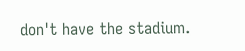don't have the stadium.